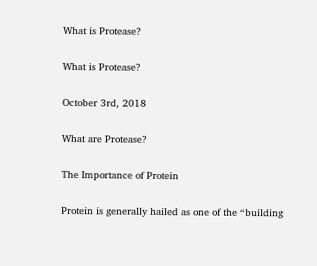What is Protease?

What is Protease?

October 3rd, 2018

What are Protease?

The Importance of Protein

Protein is generally hailed as one of the “building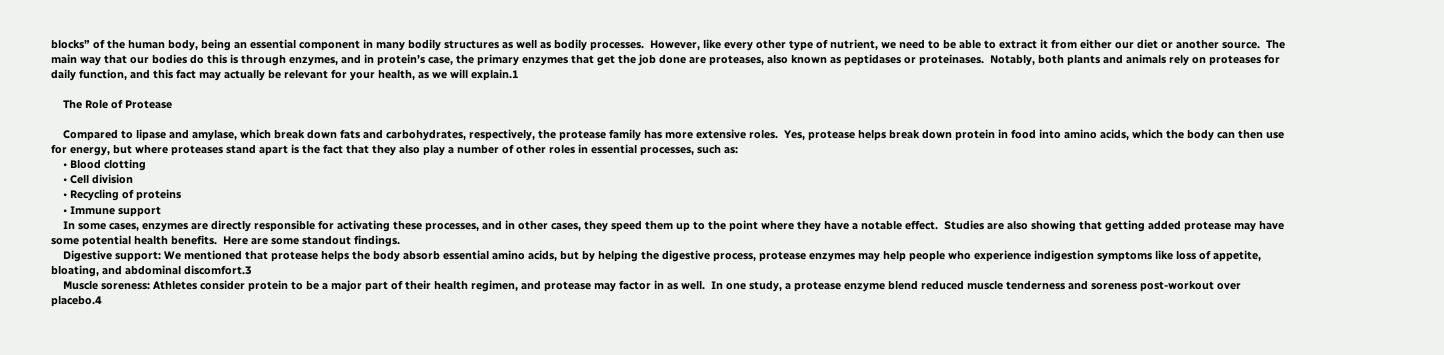blocks” of the human body, being an essential component in many bodily structures as well as bodily processes.  However, like every other type of nutrient, we need to be able to extract it from either our diet or another source.  The main way that our bodies do this is through enzymes, and in protein’s case, the primary enzymes that get the job done are proteases, also known as peptidases or proteinases.  Notably, both plants and animals rely on proteases for daily function, and this fact may actually be relevant for your health, as we will explain.1

    The Role of Protease

    Compared to lipase and amylase, which break down fats and carbohydrates, respectively, the protease family has more extensive roles.  Yes, protease helps break down protein in food into amino acids, which the body can then use for energy, but where proteases stand apart is the fact that they also play a number of other roles in essential processes, such as:
    • Blood clotting
    • Cell division
    • Recycling of proteins
    • Immune support
    In some cases, enzymes are directly responsible for activating these processes, and in other cases, they speed them up to the point where they have a notable effect.  Studies are also showing that getting added protease may have some potential health benefits.  Here are some standout findings.
    Digestive support: We mentioned that protease helps the body absorb essential amino acids, but by helping the digestive process, protease enzymes may help people who experience indigestion symptoms like loss of appetite, bloating, and abdominal discomfort.3
    Muscle soreness: Athletes consider protein to be a major part of their health regimen, and protease may factor in as well.  In one study, a protease enzyme blend reduced muscle tenderness and soreness post-workout over placebo.4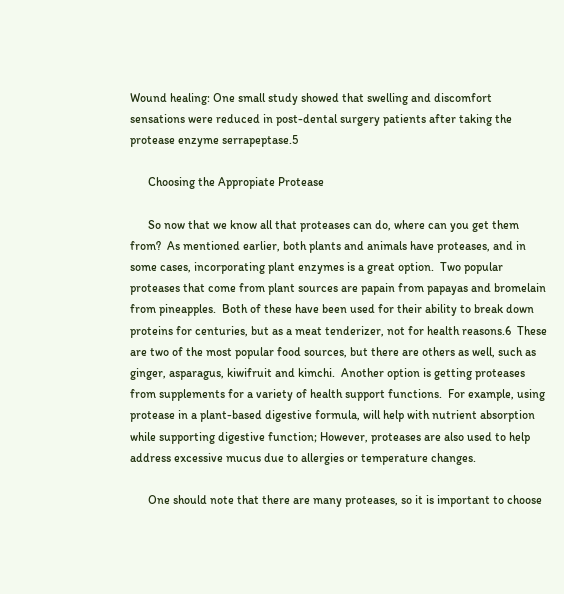Wound healing: One small study showed that swelling and discomfort sensations were reduced in post-dental surgery patients after taking the protease enzyme serrapeptase.5

      Choosing the Appropiate Protease

      So now that we know all that proteases can do, where can you get them from?  As mentioned earlier, both plants and animals have proteases, and in some cases, incorporating plant enzymes is a great option.  Two popular proteases that come from plant sources are papain from papayas and bromelain from pineapples.  Both of these have been used for their ability to break down proteins for centuries, but as a meat tenderizer, not for health reasons.6  These are two of the most popular food sources, but there are others as well, such as ginger, asparagus, kiwifruit and kimchi.  Another option is getting proteases from supplements for a variety of health support functions.  For example, using protease in a plant-based digestive formula, will help with nutrient absorption while supporting digestive function; However, proteases are also used to help address excessive mucus due to allergies or temperature changes.

      One should note that there are many proteases, so it is important to choose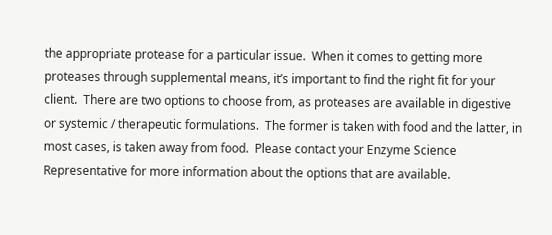the appropriate protease for a particular issue.  When it comes to getting more proteases through supplemental means, it’s important to find the right fit for your client.  There are two options to choose from, as proteases are available in digestive or systemic / therapeutic formulations.  The former is taken with food and the latter, in most cases, is taken away from food.  Please contact your Enzyme Science Representative for more information about the options that are available.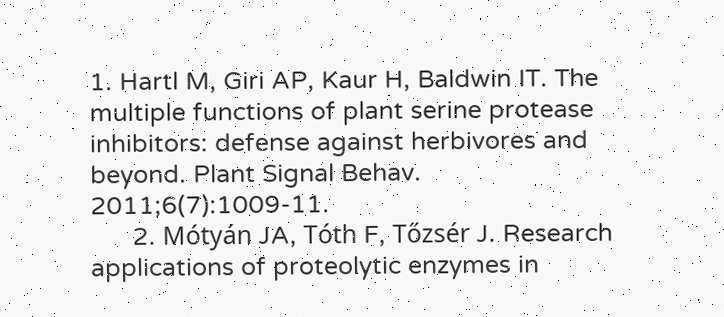1. Hartl M, Giri AP, Kaur H, Baldwin IT. The multiple functions of plant serine protease inhibitors: defense against herbivores and beyond. Plant Signal Behav. 2011;6(7):1009-11.
      2. Mótyán JA, Tóth F, Tőzsér J. Research applications of proteolytic enzymes in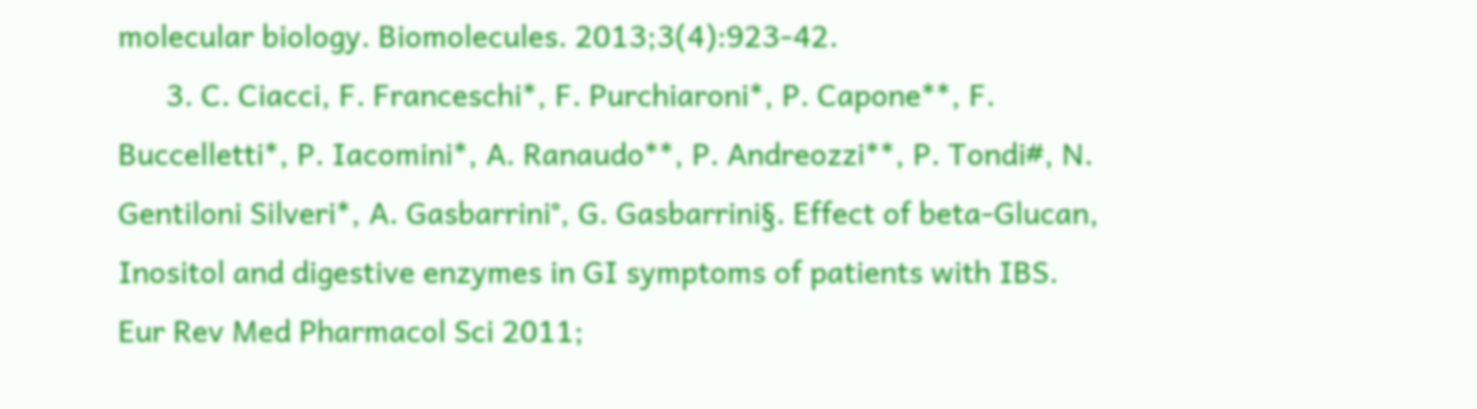molecular biology. Biomolecules. 2013;3(4):923-42.
      3. C. Ciacci, F. Franceschi*, F. Purchiaroni*, P. Capone**, F. Buccelletti*, P. Iacomini*, A. Ranaudo**, P. Andreozzi**, P. Tondi#, N. Gentiloni Silveri*, A. Gasbarrini°, G. Gasbarrini§. Effect of beta-Glucan, Inositol and digestive enzymes in GI symptoms of patients with IBS. Eur Rev Med Pharmacol Sci 2011;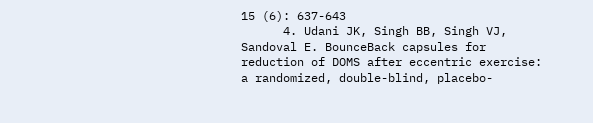15 (6): 637-643
      4. Udani JK, Singh BB, Singh VJ, Sandoval E. BounceBack capsules for reduction of DOMS after eccentric exercise: a randomized, double-blind, placebo-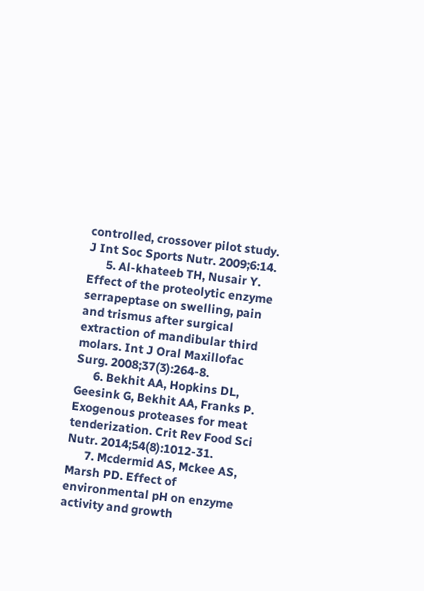controlled, crossover pilot study. J Int Soc Sports Nutr. 2009;6:14.
      5. Al-khateeb TH, Nusair Y. Effect of the proteolytic enzyme serrapeptase on swelling, pain and trismus after surgical extraction of mandibular third molars. Int J Oral Maxillofac Surg. 2008;37(3):264-8.
      6. Bekhit AA, Hopkins DL, Geesink G, Bekhit AA, Franks P. Exogenous proteases for meat tenderization. Crit Rev Food Sci Nutr. 2014;54(8):1012-31.
      7. Mcdermid AS, Mckee AS, Marsh PD. Effect of environmental pH on enzyme activity and growth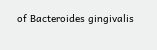of Bacteroides gingivalis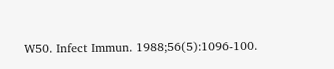W50. Infect Immun. 1988;56(5):1096-100.